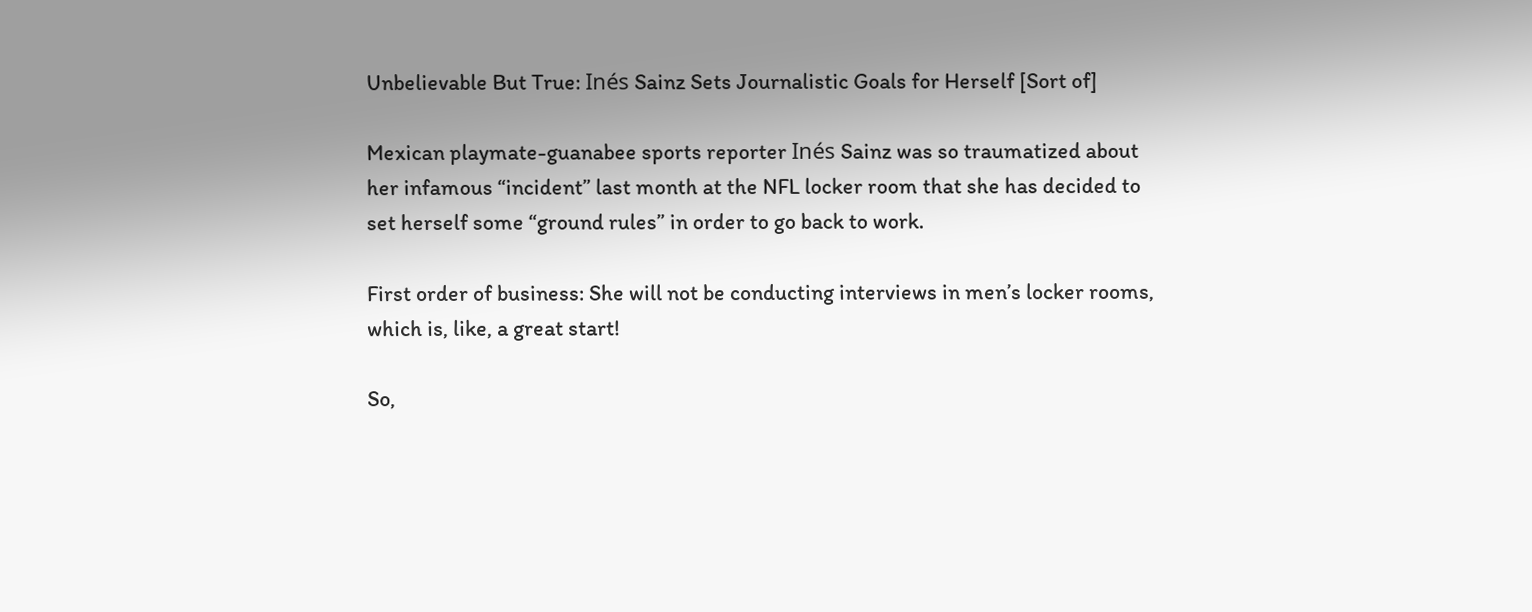Unbelievable But True: Inés Sainz Sets Journalistic Goals for Herself [Sort of]

Mexican playmate-guanabee sports reporter Inés Sainz was so traumatized about her infamous “incident” last month at the NFL locker room that she has decided to set herself some “ground rules” in order to go back to work.

First order of business: She will not be conducting interviews in men’s locker rooms, which is, like, a great start!

So,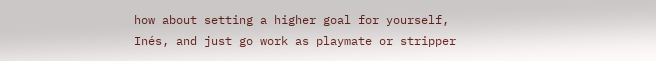how about setting a higher goal for yourself, Inés, and just go work as playmate or stripper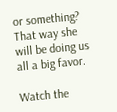or something? That way she will be doing us all a big favor.

Watch the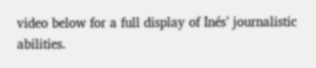video below for a full display of Inés’ journalistic abilities.